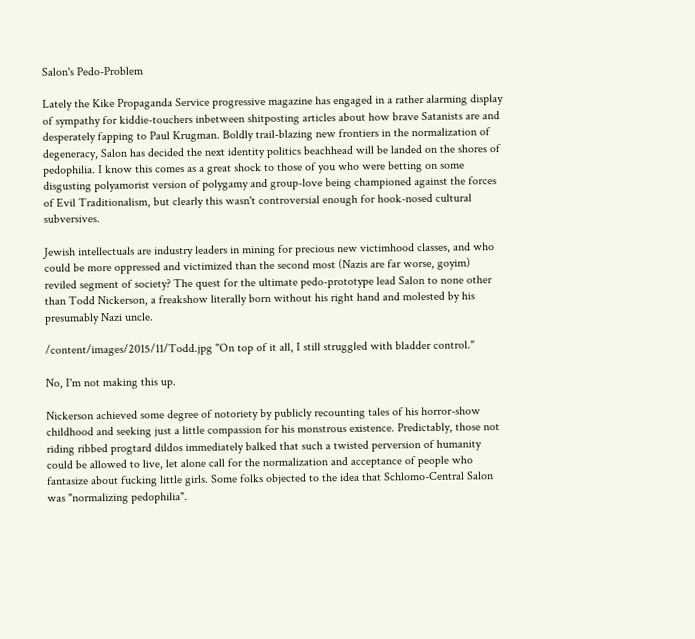Salon's Pedo-Problem

Lately the Kike Propaganda Service progressive magazine has engaged in a rather alarming display of sympathy for kiddie-touchers inbetween shitposting articles about how brave Satanists are and desperately fapping to Paul Krugman. Boldly trail-blazing new frontiers in the normalization of degeneracy, Salon has decided the next identity politics beachhead will be landed on the shores of pedophilia. I know this comes as a great shock to those of you who were betting on some disgusting polyamorist version of polygamy and group-love being championed against the forces of Evil Traditionalism, but clearly this wasn't controversial enough for hook-nosed cultural subversives.

Jewish intellectuals are industry leaders in mining for precious new victimhood classes, and who could be more oppressed and victimized than the second most (Nazis are far worse, goyim) reviled segment of society? The quest for the ultimate pedo-prototype lead Salon to none other than Todd Nickerson, a freakshow literally born without his right hand and molested by his presumably Nazi uncle.

/content/images/2015/11/Todd.jpg "On top of it all, I still struggled with bladder control."

No, I'm not making this up.

Nickerson achieved some degree of notoriety by publicly recounting tales of his horror-show childhood and seeking just a little compassion for his monstrous existence. Predictably, those not riding ribbed progtard dildos immediately balked that such a twisted perversion of humanity could be allowed to live, let alone call for the normalization and acceptance of people who fantasize about fucking little girls. Some folks objected to the idea that Schlomo-Central Salon was "normalizing pedophilia".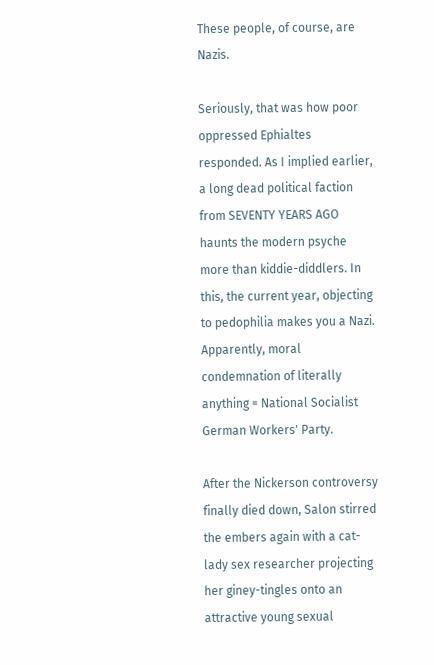These people, of course, are Nazis.

Seriously, that was how poor oppressed Ephialtes responded. As I implied earlier, a long dead political faction from SEVENTY YEARS AGO haunts the modern psyche more than kiddie-diddlers. In this, the current year, objecting to pedophilia makes you a Nazi. Apparently, moral condemnation of literally anything = National Socialist German Workers' Party.

After the Nickerson controversy finally died down, Salon stirred the embers again with a cat-lady sex researcher projecting her giney-tingles onto an attractive young sexual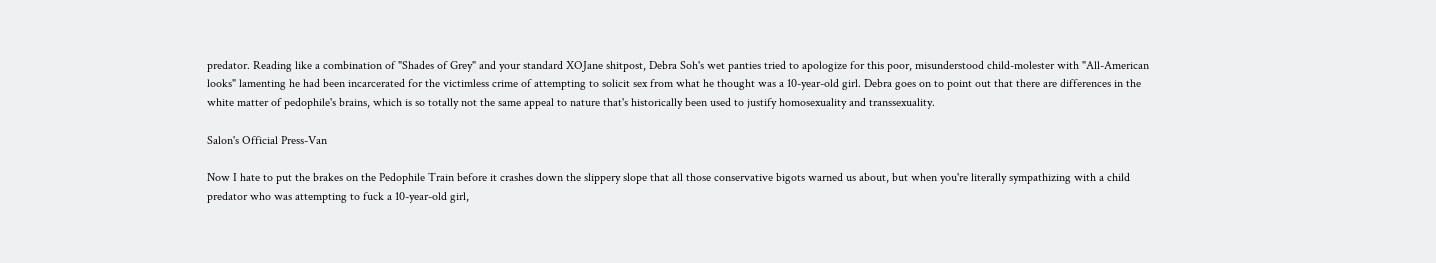predator. Reading like a combination of "Shades of Grey" and your standard XOJane shitpost, Debra Soh's wet panties tried to apologize for this poor, misunderstood child-molester with "All-American looks" lamenting he had been incarcerated for the victimless crime of attempting to solicit sex from what he thought was a 10-year-old girl. Debra goes on to point out that there are differences in the white matter of pedophile's brains, which is so totally not the same appeal to nature that's historically been used to justify homosexuality and transsexuality.

Salon's Official Press-Van

Now I hate to put the brakes on the Pedophile Train before it crashes down the slippery slope that all those conservative bigots warned us about, but when you're literally sympathizing with a child predator who was attempting to fuck a 10-year-old girl,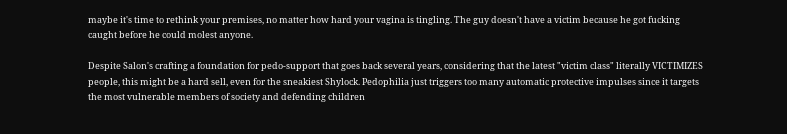maybe it's time to rethink your premises, no matter how hard your vagina is tingling. The guy doesn't have a victim because he got fucking caught before he could molest anyone.

Despite Salon's crafting a foundation for pedo-support that goes back several years, considering that the latest "victim class" literally VICTIMIZES people, this might be a hard sell, even for the sneakiest Shylock. Pedophilia just triggers too many automatic protective impulses since it targets the most vulnerable members of society and defending children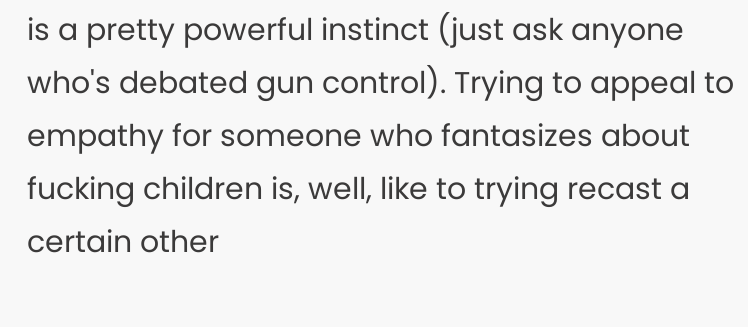is a pretty powerful instinct (just ask anyone who's debated gun control). Trying to appeal to empathy for someone who fantasizes about fucking children is, well, like to trying recast a certain other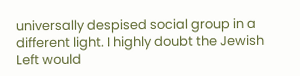universally despised social group in a different light. I highly doubt the Jewish Left would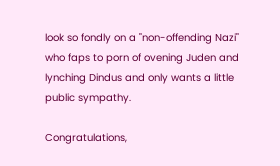look so fondly on a "non-offending Nazi" who faps to porn of ovening Juden and lynching Dindus and only wants a little public sympathy.

Congratulations,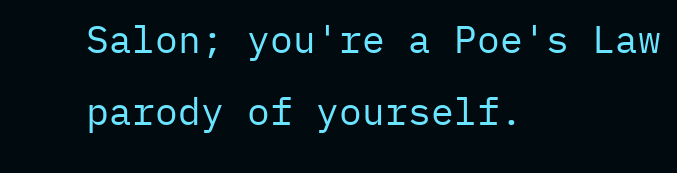Salon; you're a Poe's Law parody of yourself.